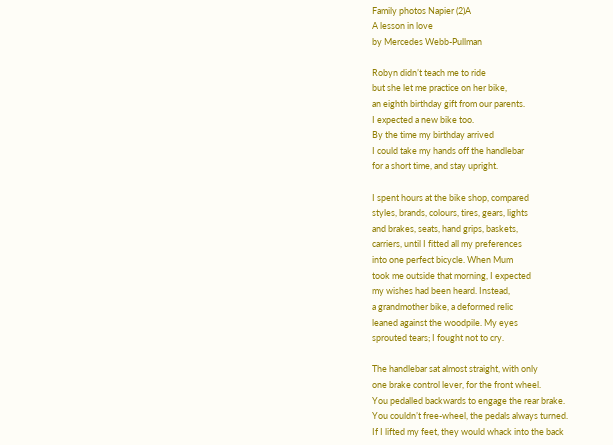Family photos Napier (2)A
A lesson in love
by Mercedes Webb-Pullman

Robyn didn’t teach me to ride
but she let me practice on her bike,
an eighth birthday gift from our parents.
I expected a new bike too.
By the time my birthday arrived
I could take my hands off the handlebar
for a short time, and stay upright.

I spent hours at the bike shop, compared
styles, brands, colours, tires, gears, lights
and brakes, seats, hand grips, baskets,
carriers, until I fitted all my preferences
into one perfect bicycle. When Mum
took me outside that morning, I expected
my wishes had been heard. Instead,
a grandmother bike, a deformed relic
leaned against the woodpile. My eyes
sprouted tears; I fought not to cry.

The handlebar sat almost straight, with only
one brake control lever, for the front wheel.
You pedalled backwards to engage the rear brake.
You couldn’t free-wheel, the pedals always turned.
If I lifted my feet, they would whack into the back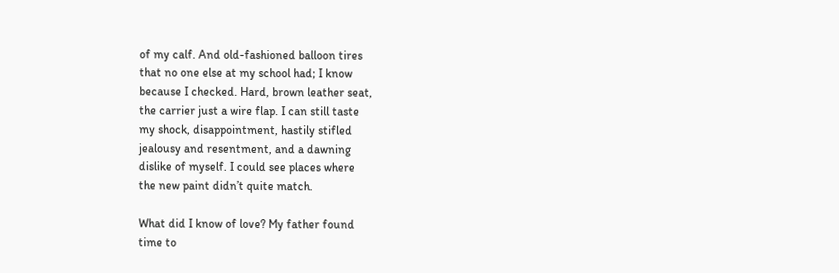of my calf. And old-fashioned balloon tires
that no one else at my school had; I know
because I checked. Hard, brown leather seat,
the carrier just a wire flap. I can still taste
my shock, disappointment, hastily stifled
jealousy and resentment, and a dawning
dislike of myself. I could see places where
the new paint didn’t quite match.

What did I know of love? My father found
time to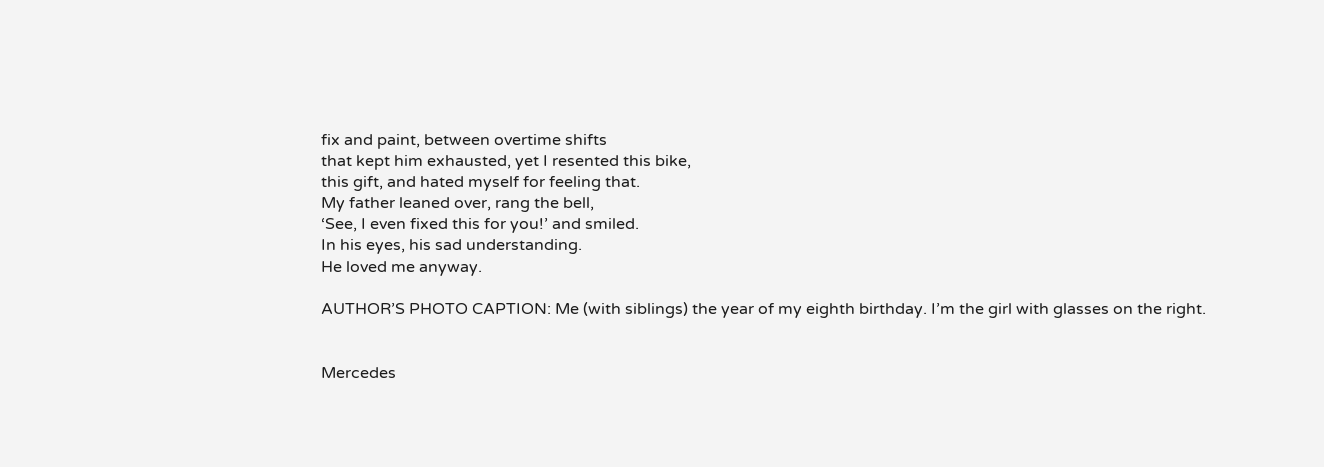fix and paint, between overtime shifts
that kept him exhausted, yet I resented this bike,
this gift, and hated myself for feeling that.
My father leaned over, rang the bell,
‘See, I even fixed this for you!’ and smiled.
In his eyes, his sad understanding.
He loved me anyway.

AUTHOR’S PHOTO CAPTION: Me (with siblings) the year of my eighth birthday. I’m the girl with glasses on the right.


Mercedes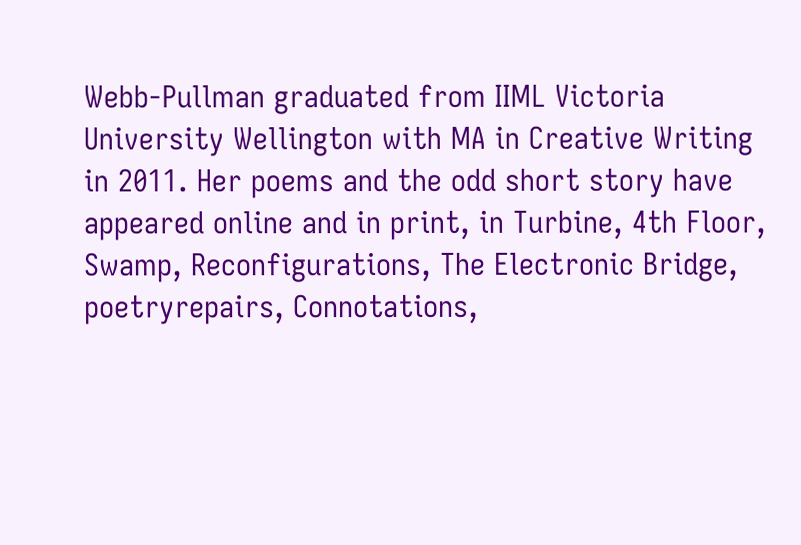Webb-Pullman graduated from IIML Victoria University Wellington with MA in Creative Writing in 2011. Her poems and the odd short story have appeared online and in print, in Turbine, 4th Floor, Swamp, Reconfigurations, The Electronic Bridge, poetryrepairs, Connotations,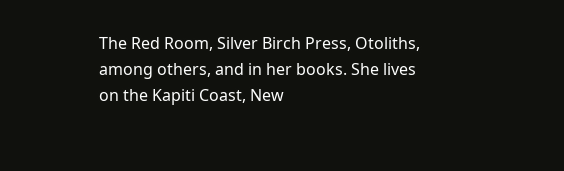The Red Room, Silver Birch Press, Otoliths, among others, and in her books. She lives on the Kapiti Coast, New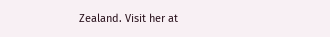Zealand. Visit her at